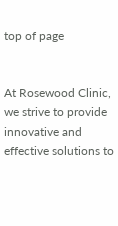top of page


At Rosewood Clinic, we strive to provide innovative and effective solutions to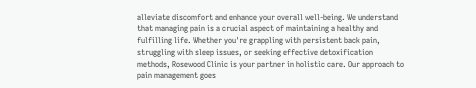alleviate discomfort and enhance your overall well-being. We understand that managing pain is a crucial aspect of maintaining a healthy and fulfilling life. Whether you're grappling with persistent back pain, struggling with sleep issues, or seeking effective detoxification methods, Rosewood Clinic is your partner in holistic care. Our approach to pain management goes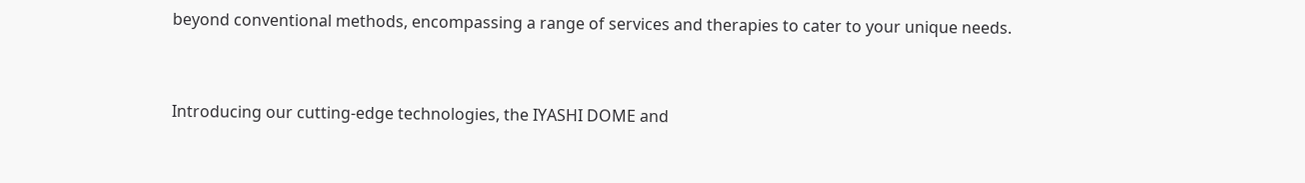beyond conventional methods, encompassing a range of services and therapies to cater to your unique needs.


Introducing our cutting-edge technologies, the IYASHI DOME and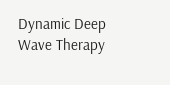Dynamic Deep Wave Therapy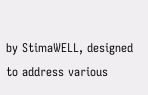by StimaWELL, designed to address various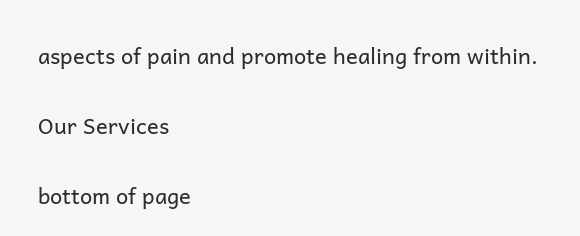aspects of pain and promote healing from within.

Our Services

bottom of page